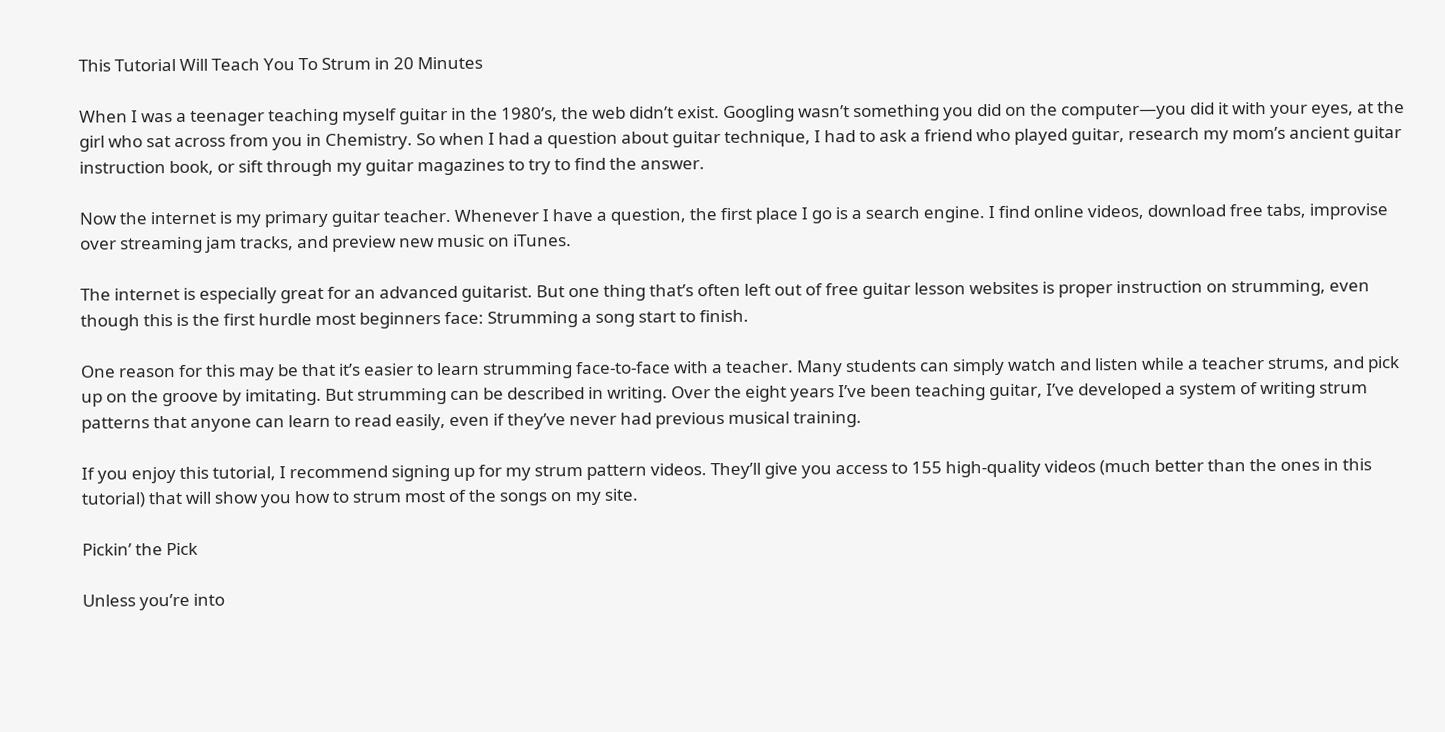This Tutorial Will Teach You To Strum in 20 Minutes

When I was a teenager teaching myself guitar in the 1980’s, the web didn’t exist. Googling wasn’t something you did on the computer—you did it with your eyes, at the girl who sat across from you in Chemistry. So when I had a question about guitar technique, I had to ask a friend who played guitar, research my mom’s ancient guitar instruction book, or sift through my guitar magazines to try to find the answer.

Now the internet is my primary guitar teacher. Whenever I have a question, the first place I go is a search engine. I find online videos, download free tabs, improvise over streaming jam tracks, and preview new music on iTunes.

The internet is especially great for an advanced guitarist. But one thing that’s often left out of free guitar lesson websites is proper instruction on strumming, even though this is the first hurdle most beginners face: Strumming a song start to finish.

One reason for this may be that it’s easier to learn strumming face-to-face with a teacher. Many students can simply watch and listen while a teacher strums, and pick up on the groove by imitating. But strumming can be described in writing. Over the eight years I’ve been teaching guitar, I’ve developed a system of writing strum patterns that anyone can learn to read easily, even if they’ve never had previous musical training.

If you enjoy this tutorial, I recommend signing up for my strum pattern videos. They’ll give you access to 155 high-quality videos (much better than the ones in this tutorial) that will show you how to strum most of the songs on my site.

Pickin’ the Pick

Unless you’re into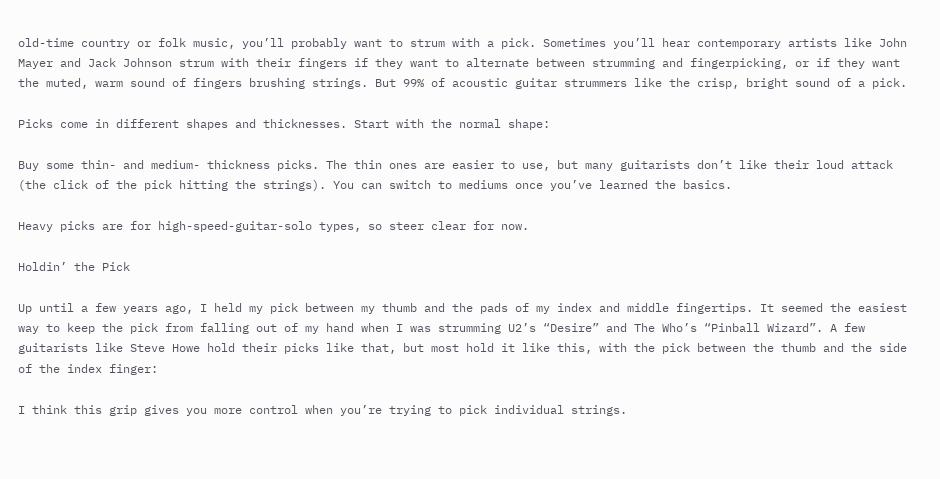old-time country or folk music, you’ll probably want to strum with a pick. Sometimes you’ll hear contemporary artists like John Mayer and Jack Johnson strum with their fingers if they want to alternate between strumming and fingerpicking, or if they want the muted, warm sound of fingers brushing strings. But 99% of acoustic guitar strummers like the crisp, bright sound of a pick.

Picks come in different shapes and thicknesses. Start with the normal shape:

Buy some thin- and medium- thickness picks. The thin ones are easier to use, but many guitarists don’t like their loud attack (the click of the pick hitting the strings). You can switch to mediums once you’ve learned the basics.

Heavy picks are for high-speed-guitar-solo types, so steer clear for now.

Holdin’ the Pick

Up until a few years ago, I held my pick between my thumb and the pads of my index and middle fingertips. It seemed the easiest way to keep the pick from falling out of my hand when I was strumming U2’s “Desire” and The Who’s “Pinball Wizard”. A few guitarists like Steve Howe hold their picks like that, but most hold it like this, with the pick between the thumb and the side of the index finger:

I think this grip gives you more control when you’re trying to pick individual strings.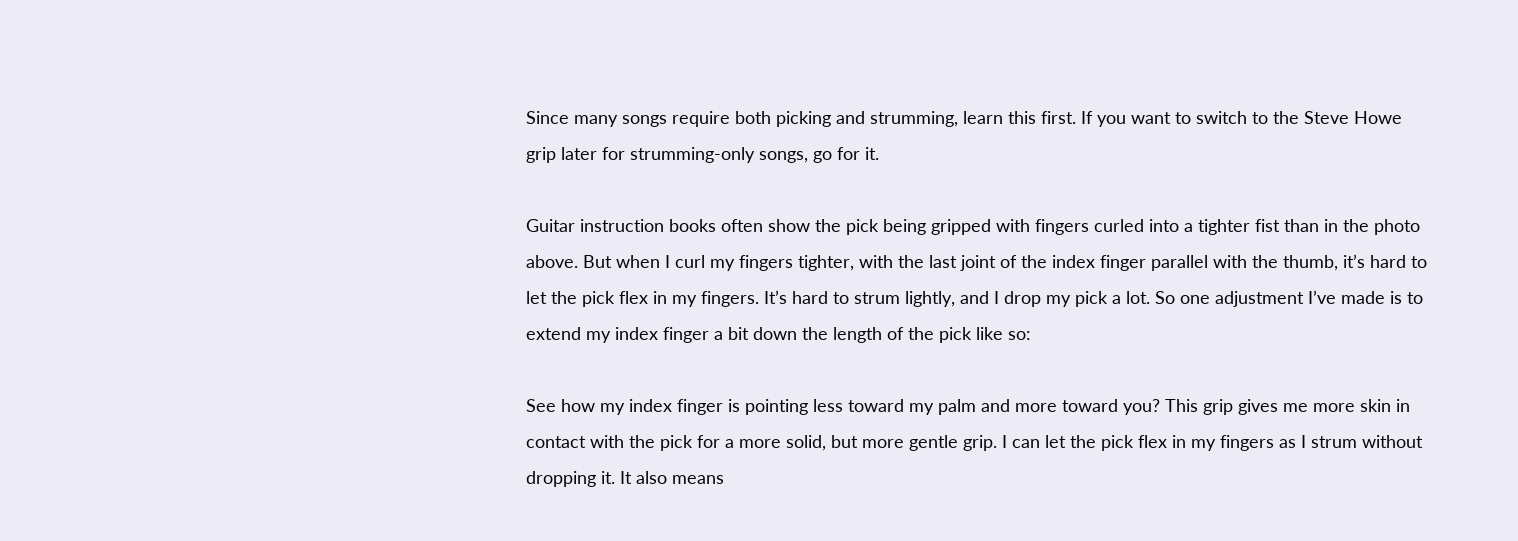Since many songs require both picking and strumming, learn this first. If you want to switch to the Steve Howe grip later for strumming-only songs, go for it.

Guitar instruction books often show the pick being gripped with fingers curled into a tighter fist than in the photo above. But when I curl my fingers tighter, with the last joint of the index finger parallel with the thumb, it’s hard to let the pick flex in my fingers. It’s hard to strum lightly, and I drop my pick a lot. So one adjustment I’ve made is to extend my index finger a bit down the length of the pick like so:

See how my index finger is pointing less toward my palm and more toward you? This grip gives me more skin in contact with the pick for a more solid, but more gentle grip. I can let the pick flex in my fingers as I strum without dropping it. It also means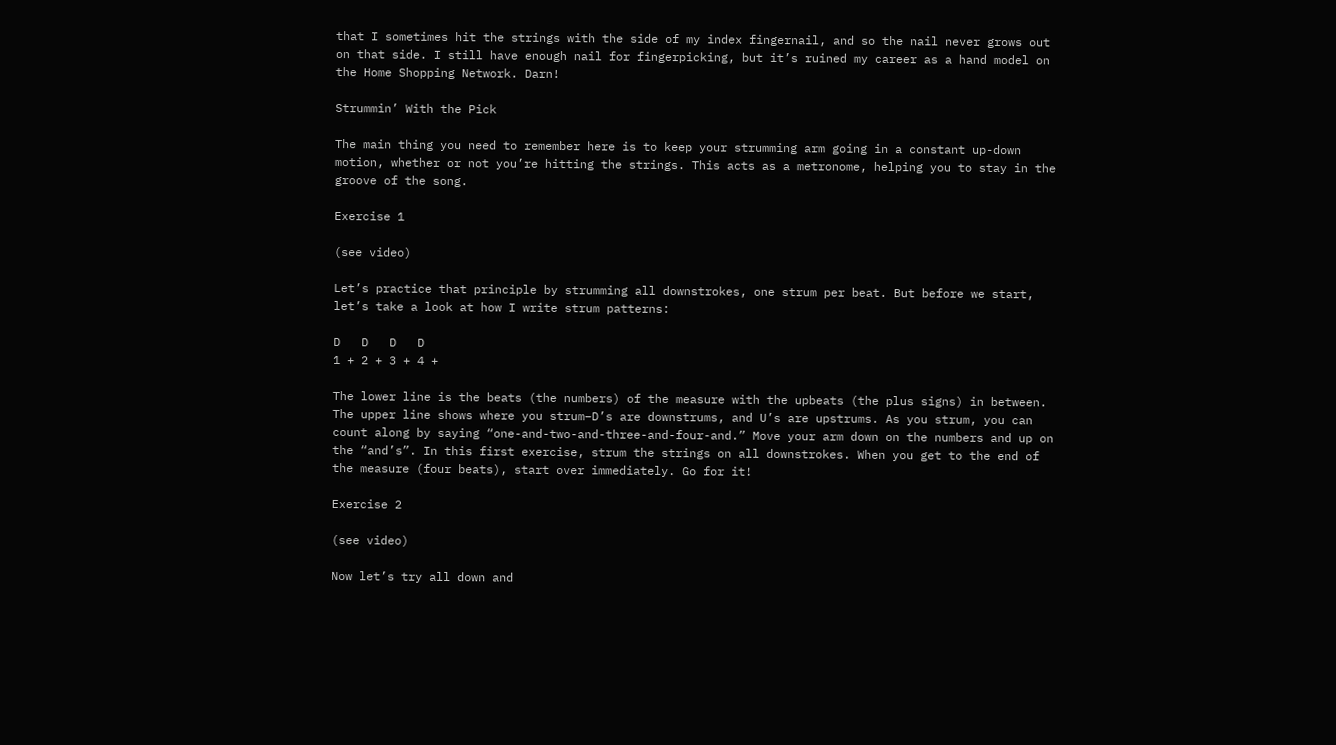that I sometimes hit the strings with the side of my index fingernail, and so the nail never grows out on that side. I still have enough nail for fingerpicking, but it’s ruined my career as a hand model on the Home Shopping Network. Darn!

Strummin’ With the Pick

The main thing you need to remember here is to keep your strumming arm going in a constant up-down motion, whether or not you’re hitting the strings. This acts as a metronome, helping you to stay in the groove of the song.

Exercise 1

(see video)

Let’s practice that principle by strumming all downstrokes, one strum per beat. But before we start, let’s take a look at how I write strum patterns:

D   D   D   D
1 + 2 + 3 + 4 +

The lower line is the beats (the numbers) of the measure with the upbeats (the plus signs) in between. The upper line shows where you strum–D’s are downstrums, and U’s are upstrums. As you strum, you can count along by saying “one-and-two-and-three-and-four-and.” Move your arm down on the numbers and up on the “and’s”. In this first exercise, strum the strings on all downstrokes. When you get to the end of the measure (four beats), start over immediately. Go for it!

Exercise 2

(see video)

Now let’s try all down and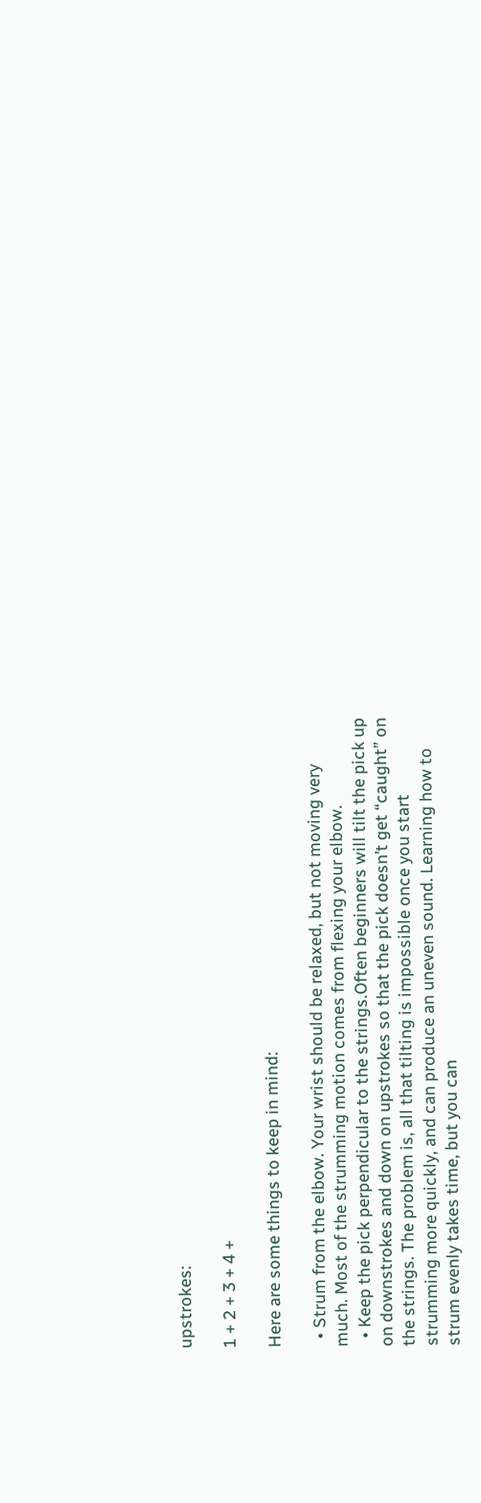upstrokes:

1 + 2 + 3 + 4 +

Here are some things to keep in mind:

  • Strum from the elbow. Your wrist should be relaxed, but not moving very much. Most of the strumming motion comes from flexing your elbow.
  • Keep the pick perpendicular to the strings.Often beginners will tilt the pick up on downstrokes and down on upstrokes so that the pick doesn’t get “caught” on the strings. The problem is, all that tilting is impossible once you start strumming more quickly, and can produce an uneven sound. Learning how to strum evenly takes time, but you can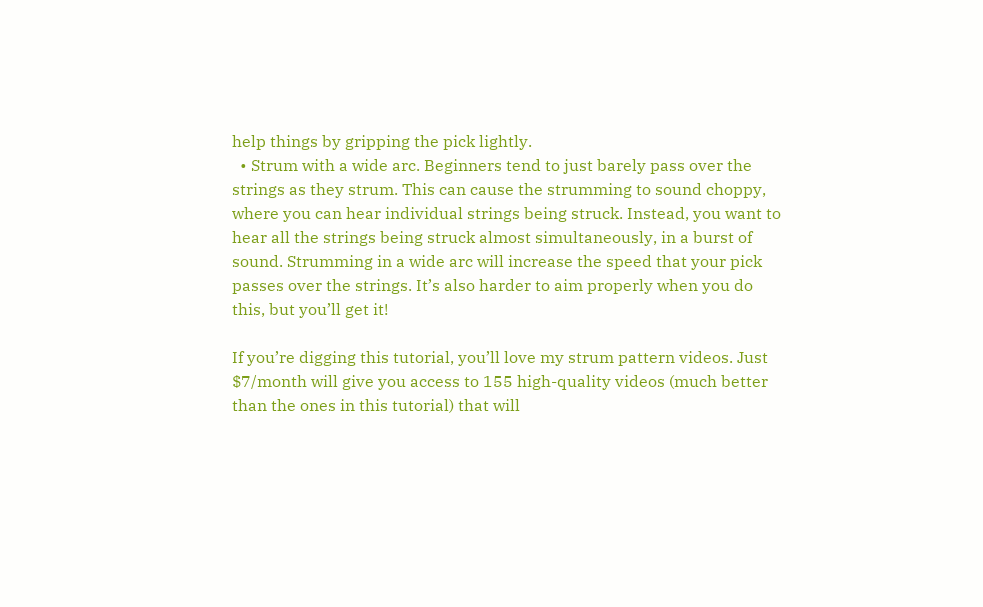help things by gripping the pick lightly.
  • Strum with a wide arc. Beginners tend to just barely pass over the strings as they strum. This can cause the strumming to sound choppy, where you can hear individual strings being struck. Instead, you want to hear all the strings being struck almost simultaneously, in a burst of sound. Strumming in a wide arc will increase the speed that your pick passes over the strings. It’s also harder to aim properly when you do this, but you’ll get it!

If you’re digging this tutorial, you’ll love my strum pattern videos. Just $7/month will give you access to 155 high-quality videos (much better than the ones in this tutorial) that will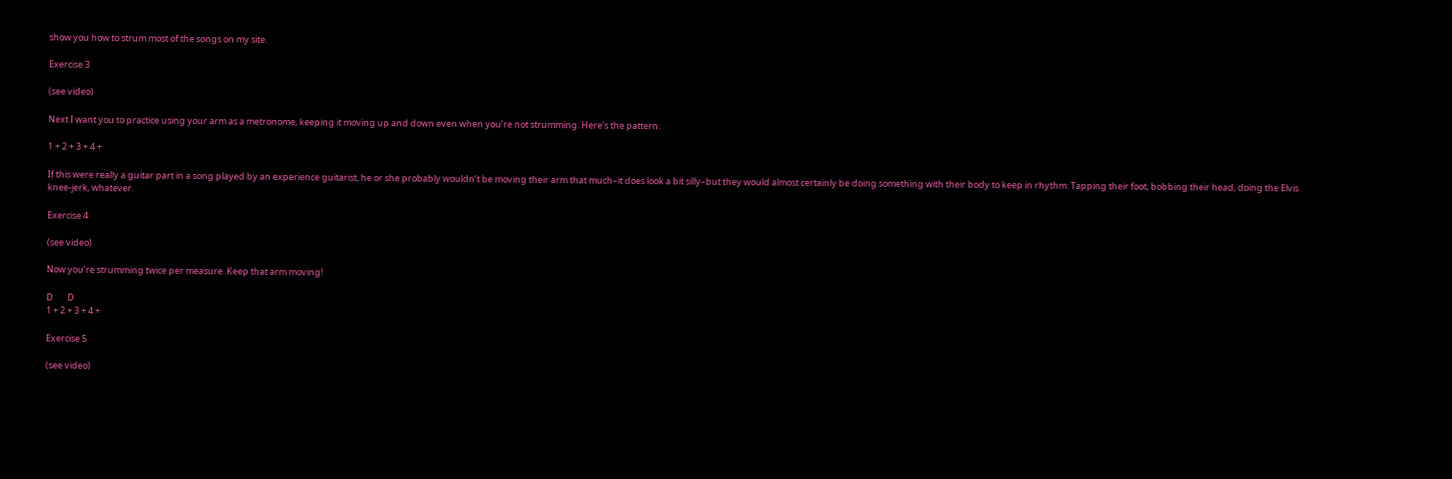show you how to strum most of the songs on my site.

Exercise 3

(see video)

Next I want you to practice using your arm as a metronome, keeping it moving up and down even when you’re not strumming. Here’s the pattern:

1 + 2 + 3 + 4 +

If this were really a guitar part in a song played by an experience guitarist, he or she probably wouldn’t be moving their arm that much–it does look a bit silly–but they would almost certainly be doing something with their body to keep in rhythm: Tapping their foot, bobbing their head, doing the Elvis knee-jerk, whatever.

Exercise 4

(see video)

Now you’re strumming twice per measure. Keep that arm moving!

D       D
1 + 2 + 3 + 4 +

Exercise 5

(see video)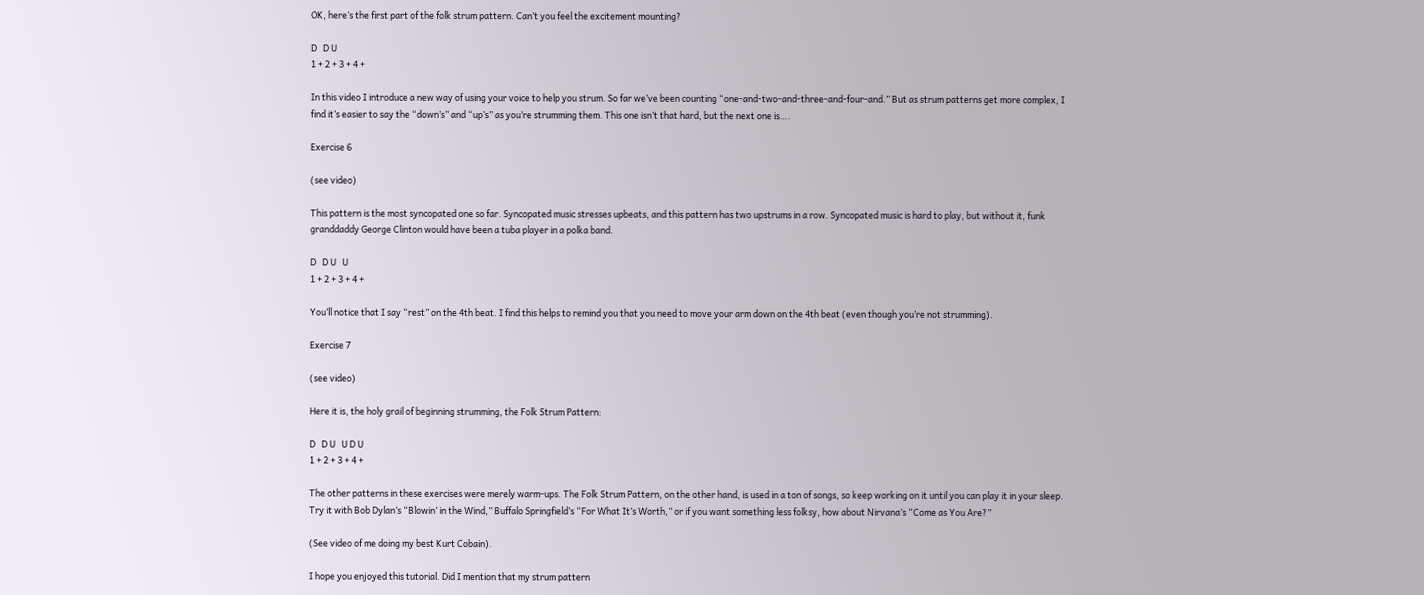OK, here’s the first part of the folk strum pattern. Can’t you feel the excitement mounting?

D   D U
1 + 2 + 3 + 4 +

In this video I introduce a new way of using your voice to help you strum. So far we’ve been counting “one-and-two-and-three-and-four-and.” But as strum patterns get more complex, I find it’s easier to say the “down’s” and “up’s” as you’re strumming them. This one isn’t that hard, but the next one is….

Exercise 6

(see video)

This pattern is the most syncopated one so far. Syncopated music stresses upbeats, and this pattern has two upstrums in a row. Syncopated music is hard to play, but without it, funk granddaddy George Clinton would have been a tuba player in a polka band.

D   D U   U
1 + 2 + 3 + 4 +

You’ll notice that I say “rest” on the 4th beat. I find this helps to remind you that you need to move your arm down on the 4th beat (even though you’re not strumming).

Exercise 7

(see video)

Here it is, the holy grail of beginning strumming, the Folk Strum Pattern:

D   D U   U D U
1 + 2 + 3 + 4 +

The other patterns in these exercises were merely warm-ups. The Folk Strum Pattern, on the other hand, is used in a ton of songs, so keep working on it until you can play it in your sleep. Try it with Bob Dylan’s “Blowin’ in the Wind,” Buffalo Springfield’s “For What It’s Worth,” or if you want something less folksy, how about Nirvana’s “Come as You Are?”

(See video of me doing my best Kurt Cobain).

I hope you enjoyed this tutorial. Did I mention that my strum pattern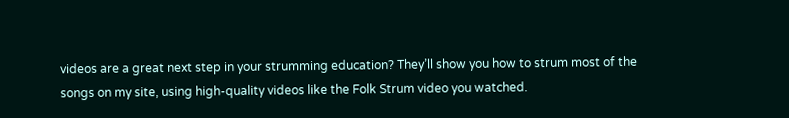videos are a great next step in your strumming education? They’ll show you how to strum most of the songs on my site, using high-quality videos like the Folk Strum video you watched.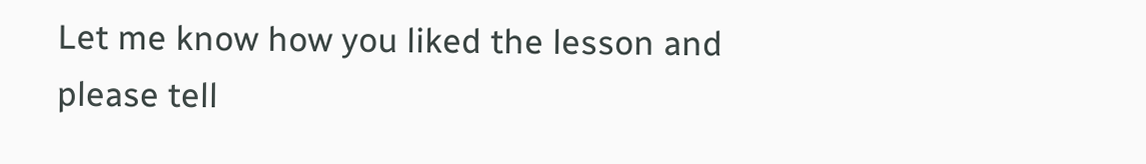Let me know how you liked the lesson and please tell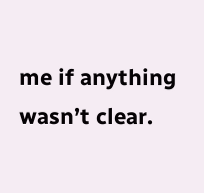me if anything wasn’t clear.